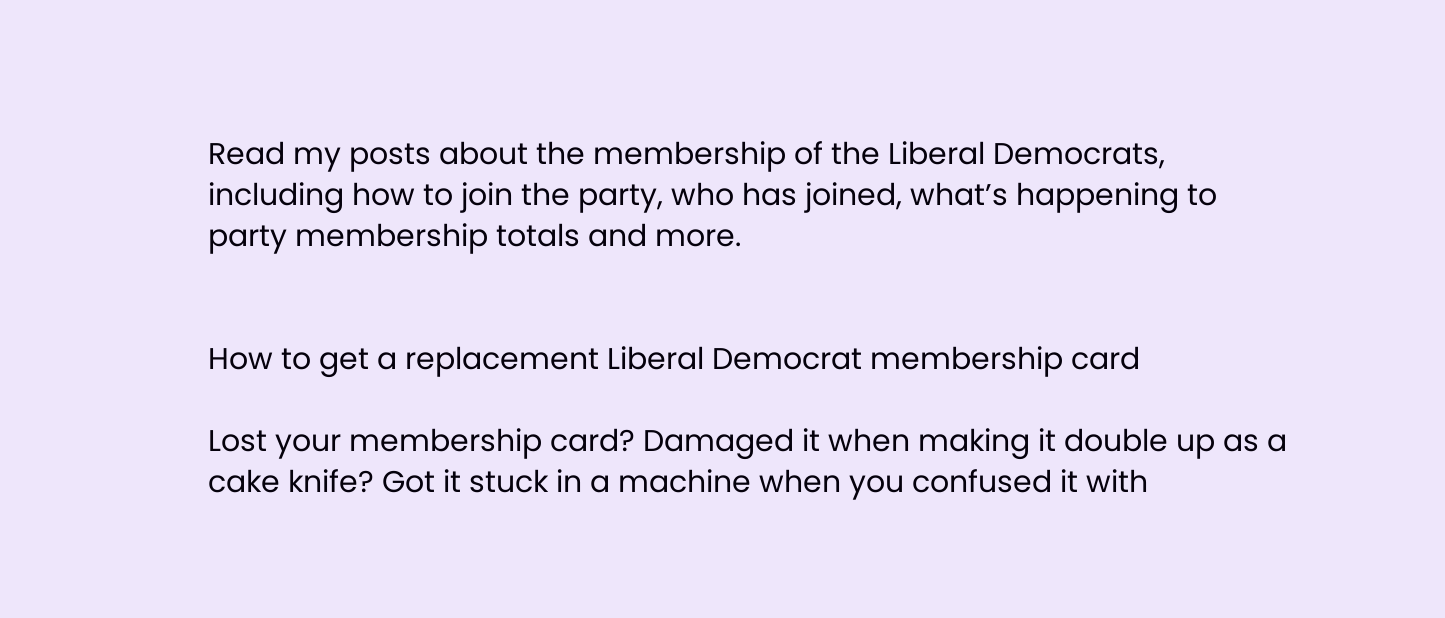Read my posts about the membership of the Liberal Democrats, including how to join the party, who has joined, what’s happening to party membership totals and more.


How to get a replacement Liberal Democrat membership card

Lost your membership card? Damaged it when making it double up as a cake knife? Got it stuck in a machine when you confused it with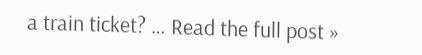a train ticket? … Read the full post »